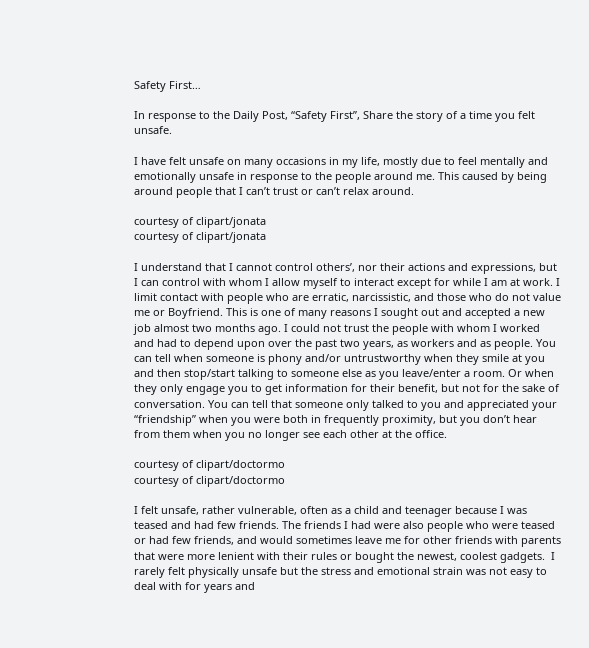Safety First…

In response to the Daily Post, “Safety First”, Share the story of a time you felt unsafe.

I have felt unsafe on many occasions in my life, mostly due to feel mentally and emotionally unsafe in response to the people around me. This caused by being around people that I can’t trust or can’t relax around.

courtesy of clipart/jonata
courtesy of clipart/jonata

I understand that I cannot control others’, nor their actions and expressions, but I can control with whom I allow myself to interact except for while I am at work. I limit contact with people who are erratic, narcissistic, and those who do not value me or Boyfriend. This is one of many reasons I sought out and accepted a new job almost two months ago. I could not trust the people with whom I worked and had to depend upon over the past two years, as workers and as people. You can tell when someone is phony and/or untrustworthy when they smile at you and then stop/start talking to someone else as you leave/enter a room. Or when they only engage you to get information for their benefit, but not for the sake of conversation. You can tell that someone only talked to you and appreciated your “friendship” when you were both in frequently proximity, but you don’t hear from them when you no longer see each other at the office.

courtesy of clipart/doctormo
courtesy of clipart/doctormo

I felt unsafe, rather vulnerable, often as a child and teenager because I was teased and had few friends. The friends I had were also people who were teased or had few friends, and would sometimes leave me for other friends with parents that were more lenient with their rules or bought the newest, coolest gadgets.  I rarely felt physically unsafe but the stress and emotional strain was not easy to deal with for years and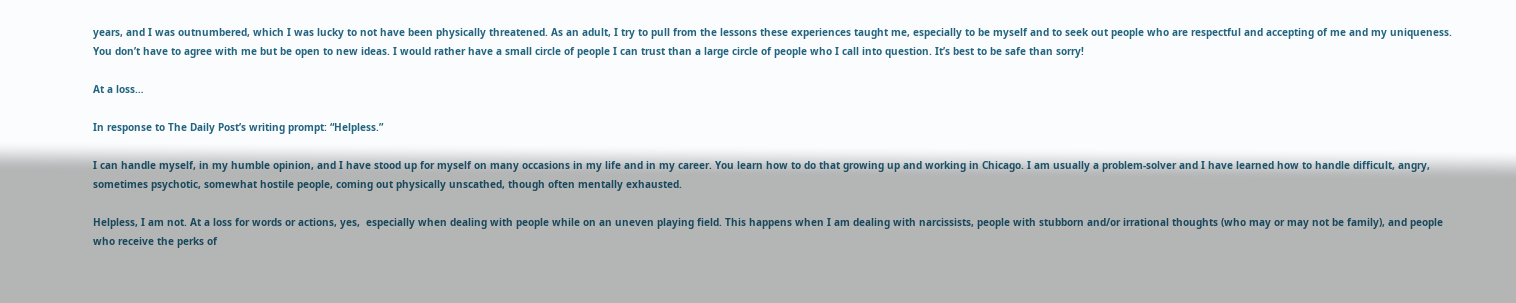years, and I was outnumbered, which I was lucky to not have been physically threatened. As an adult, I try to pull from the lessons these experiences taught me, especially to be myself and to seek out people who are respectful and accepting of me and my uniqueness. You don’t have to agree with me but be open to new ideas. I would rather have a small circle of people I can trust than a large circle of people who I call into question. It’s best to be safe than sorry!

At a loss…

In response to The Daily Post’s writing prompt: “Helpless.”

I can handle myself, in my humble opinion, and I have stood up for myself on many occasions in my life and in my career. You learn how to do that growing up and working in Chicago. I am usually a problem-solver and I have learned how to handle difficult, angry, sometimes psychotic, somewhat hostile people, coming out physically unscathed, though often mentally exhausted.

Helpless, I am not. At a loss for words or actions, yes,  especially when dealing with people while on an uneven playing field. This happens when I am dealing with narcissists, people with stubborn and/or irrational thoughts (who may or may not be family), and people who receive the perks of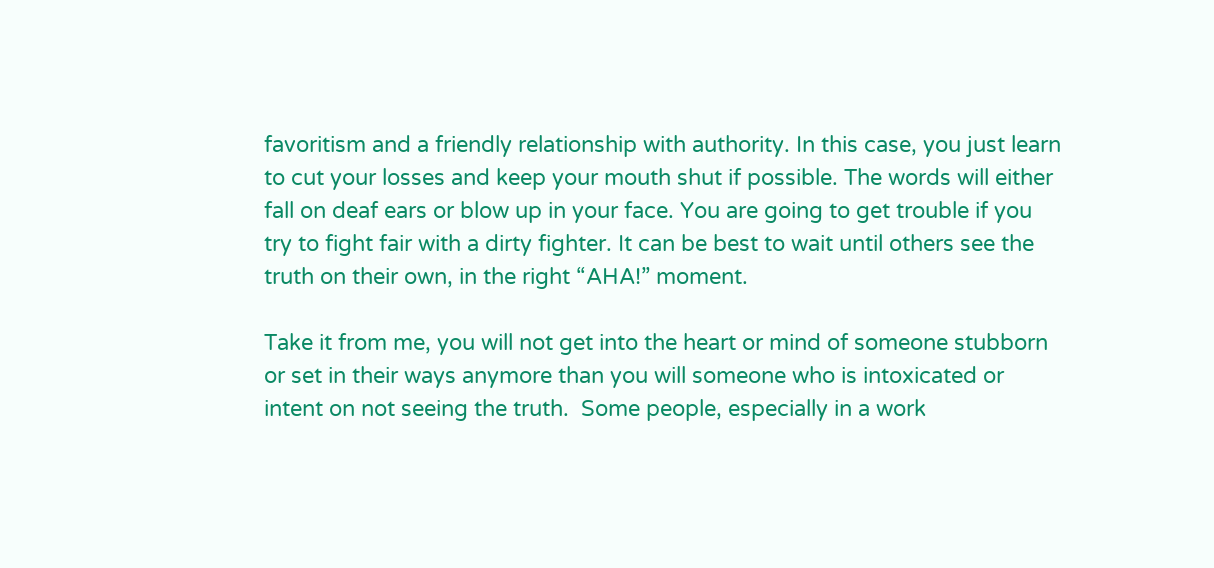favoritism and a friendly relationship with authority. In this case, you just learn to cut your losses and keep your mouth shut if possible. The words will either fall on deaf ears or blow up in your face. You are going to get trouble if you try to fight fair with a dirty fighter. It can be best to wait until others see the truth on their own, in the right “AHA!” moment.

Take it from me, you will not get into the heart or mind of someone stubborn or set in their ways anymore than you will someone who is intoxicated or intent on not seeing the truth.  Some people, especially in a work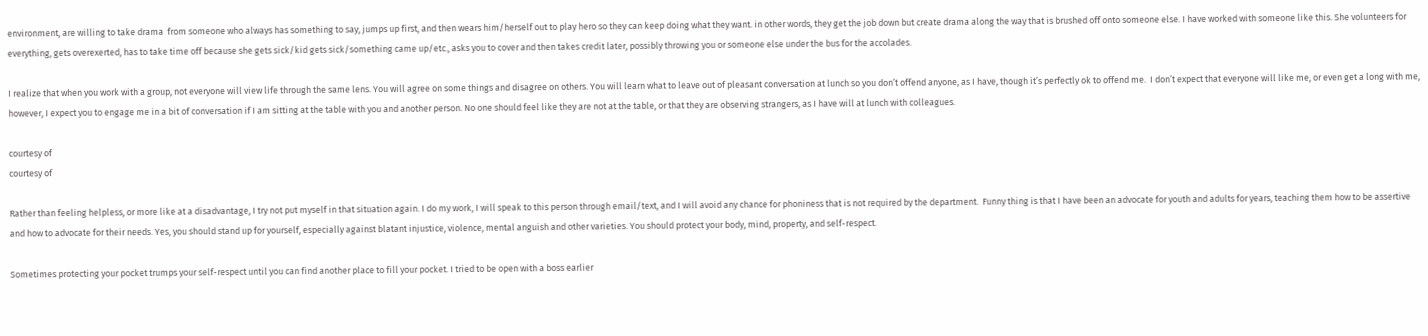environment, are willing to take drama  from someone who always has something to say, jumps up first, and then wears him/herself out to play hero so they can keep doing what they want. in other words, they get the job down but create drama along the way that is brushed off onto someone else. I have worked with someone like this. She volunteers for everything, gets overexerted, has to take time off because she gets sick/kid gets sick/something came up/etc., asks you to cover and then takes credit later, possibly throwing you or someone else under the bus for the accolades.

I realize that when you work with a group, not everyone will view life through the same lens. You will agree on some things and disagree on others. You will learn what to leave out of pleasant conversation at lunch so you don’t offend anyone, as I have, though it’s perfectly ok to offend me.  I don’t expect that everyone will like me, or even get a long with me, however, I expect you to engage me in a bit of conversation if I am sitting at the table with you and another person. No one should feel like they are not at the table, or that they are observing strangers, as I have will at lunch with colleagues.

courtesy of
courtesy of

Rather than feeling helpless, or more like at a disadvantage, I try not put myself in that situation again. I do my work, I will speak to this person through email/text, and I will avoid any chance for phoniness that is not required by the department.  Funny thing is that I have been an advocate for youth and adults for years, teaching them how to be assertive and how to advocate for their needs. Yes, you should stand up for yourself, especially against blatant injustice, violence, mental anguish and other varieties. You should protect your body, mind, property, and self-respect.

Sometimes protecting your pocket trumps your self-respect until you can find another place to fill your pocket. I tried to be open with a boss earlier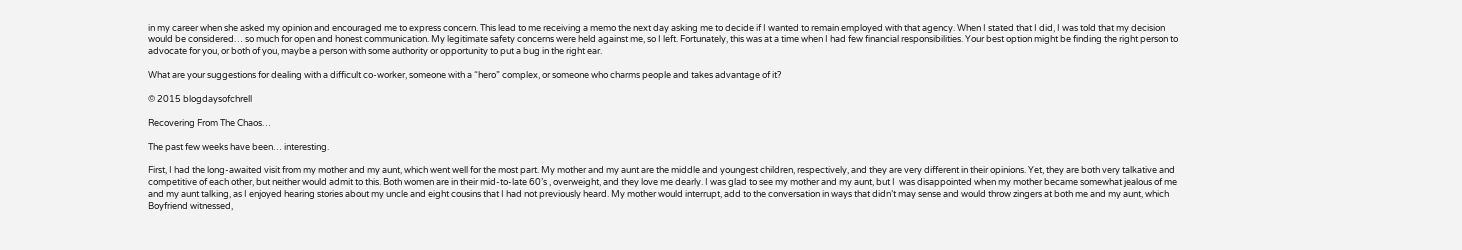in my career when she asked my opinion and encouraged me to express concern. This lead to me receiving a memo the next day asking me to decide if I wanted to remain employed with that agency. When I stated that I did, I was told that my decision would be considered… so much for open and honest communication. My legitimate safety concerns were held against me, so I left. Fortunately, this was at a time when I had few financial responsibilities. Your best option might be finding the right person to advocate for you, or both of you, maybe a person with some authority or opportunity to put a bug in the right ear.

What are your suggestions for dealing with a difficult co-worker, someone with a “hero” complex, or someone who charms people and takes advantage of it?

© 2015 blogdaysofchrell

Recovering From The Chaos…

The past few weeks have been… interesting.

First, I had the long-awaited visit from my mother and my aunt, which went well for the most part. My mother and my aunt are the middle and youngest children, respectively, and they are very different in their opinions. Yet, they are both very talkative and competitive of each other, but neither would admit to this. Both women are in their mid-to-late 60’s , overweight, and they love me dearly. I was glad to see my mother and my aunt, but I  was disappointed when my mother became somewhat jealous of me and my aunt talking, as I enjoyed hearing stories about my uncle and eight cousins that I had not previously heard. My mother would interrupt, add to the conversation in ways that didn’t may sense and would throw zingers at both me and my aunt, which Boyfriend witnessed,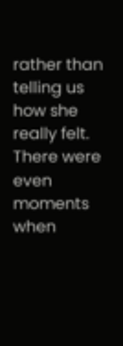rather than telling us how she really felt. There were even moments when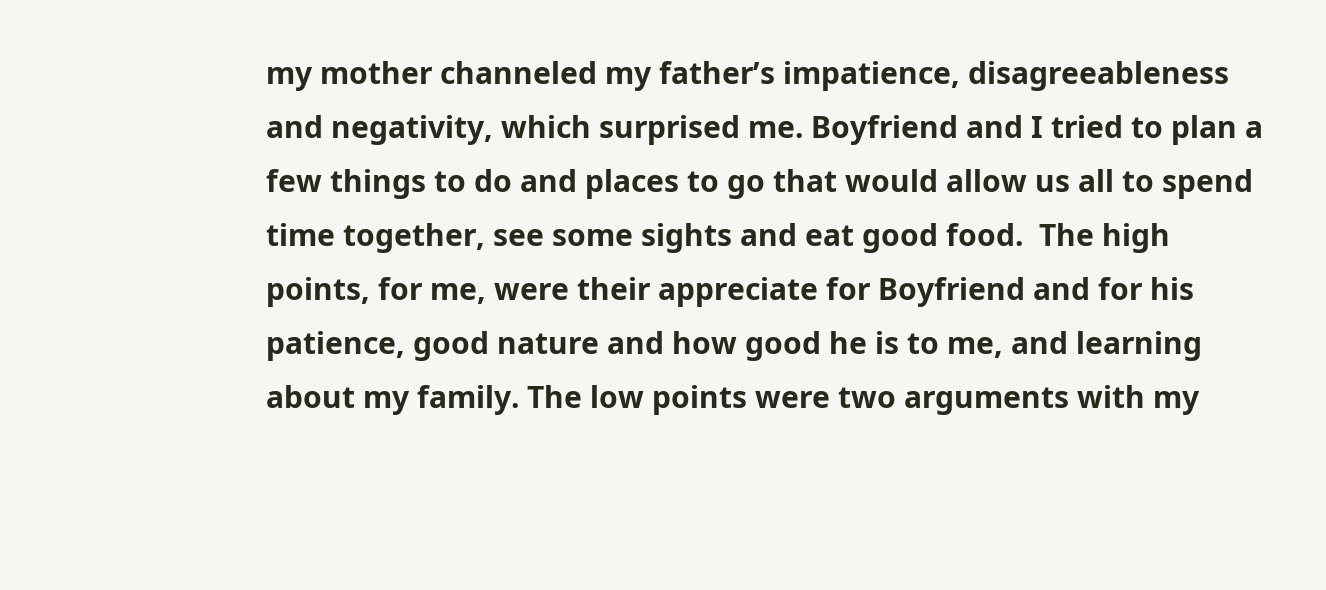my mother channeled my father’s impatience, disagreeableness and negativity, which surprised me. Boyfriend and I tried to plan a few things to do and places to go that would allow us all to spend time together, see some sights and eat good food.  The high points, for me, were their appreciate for Boyfriend and for his patience, good nature and how good he is to me, and learning about my family. The low points were two arguments with my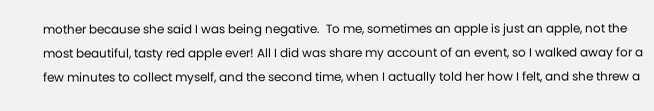mother because she said I was being negative.  To me, sometimes an apple is just an apple, not the most beautiful, tasty red apple ever! All I did was share my account of an event, so I walked away for a few minutes to collect myself, and the second time, when I actually told her how I felt, and she threw a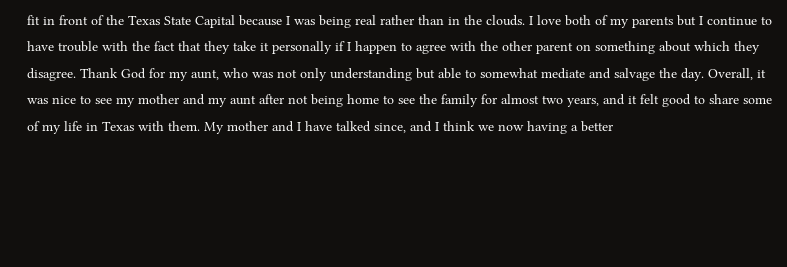fit in front of the Texas State Capital because I was being real rather than in the clouds. I love both of my parents but I continue to have trouble with the fact that they take it personally if I happen to agree with the other parent on something about which they disagree. Thank God for my aunt, who was not only understanding but able to somewhat mediate and salvage the day. Overall, it was nice to see my mother and my aunt after not being home to see the family for almost two years, and it felt good to share some of my life in Texas with them. My mother and I have talked since, and I think we now having a better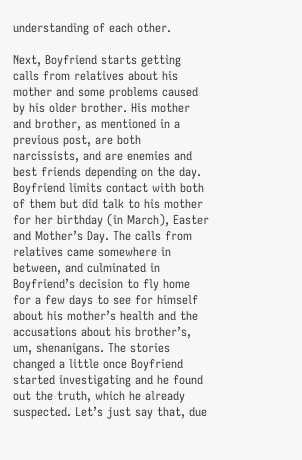understanding of each other.

Next, Boyfriend starts getting calls from relatives about his mother and some problems caused by his older brother. His mother and brother, as mentioned in a previous post, are both narcissists, and are enemies and best friends depending on the day. Boyfriend limits contact with both of them but did talk to his mother for her birthday (in March), Easter and Mother’s Day. The calls from relatives came somewhere in between, and culminated in Boyfriend’s decision to fly home for a few days to see for himself about his mother’s health and the accusations about his brother’s, um, shenanigans. The stories changed a little once Boyfriend started investigating and he found out the truth, which he already suspected. Let’s just say that, due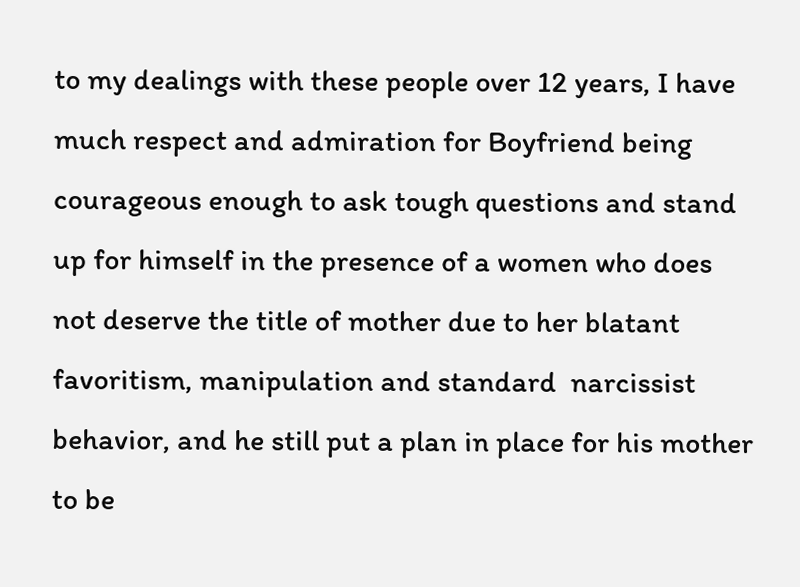to my dealings with these people over 12 years, I have much respect and admiration for Boyfriend being courageous enough to ask tough questions and stand up for himself in the presence of a women who does not deserve the title of mother due to her blatant favoritism, manipulation and standard  narcissist behavior, and he still put a plan in place for his mother to be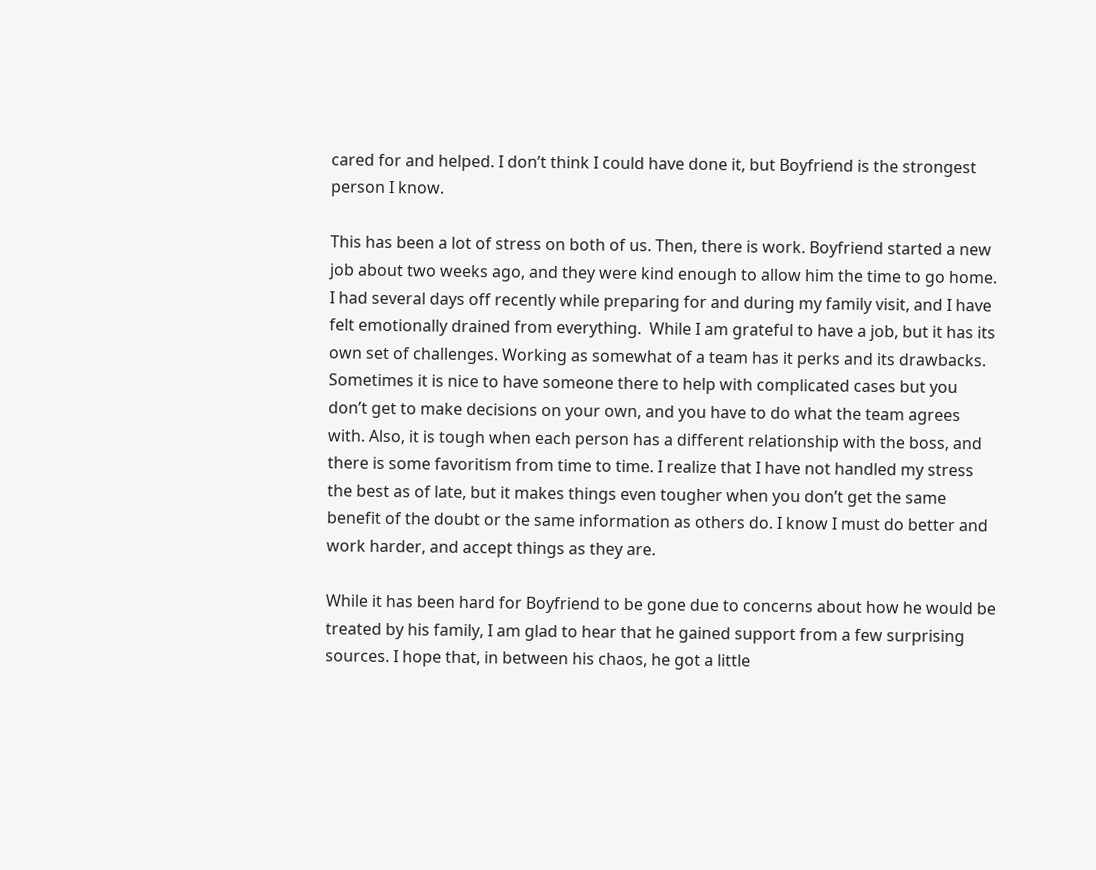cared for and helped. I don’t think I could have done it, but Boyfriend is the strongest person I know.

This has been a lot of stress on both of us. Then, there is work. Boyfriend started a new job about two weeks ago, and they were kind enough to allow him the time to go home. I had several days off recently while preparing for and during my family visit, and I have felt emotionally drained from everything.  While I am grateful to have a job, but it has its own set of challenges. Working as somewhat of a team has it perks and its drawbacks. Sometimes it is nice to have someone there to help with complicated cases but you don’t get to make decisions on your own, and you have to do what the team agrees with. Also, it is tough when each person has a different relationship with the boss, and there is some favoritism from time to time. I realize that I have not handled my stress the best as of late, but it makes things even tougher when you don’t get the same benefit of the doubt or the same information as others do. I know I must do better and work harder, and accept things as they are.

While it has been hard for Boyfriend to be gone due to concerns about how he would be treated by his family, I am glad to hear that he gained support from a few surprising sources. I hope that, in between his chaos, he got a little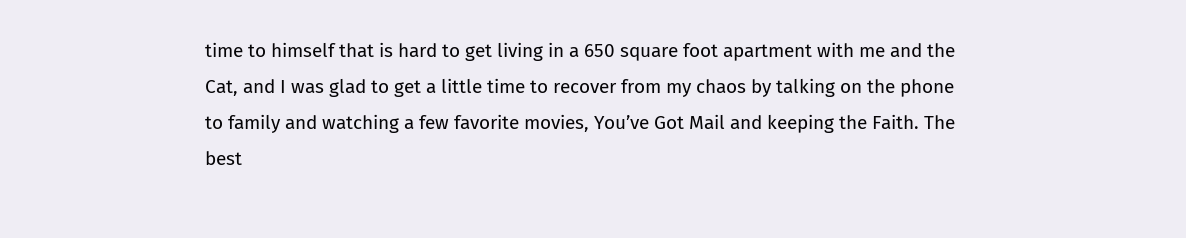time to himself that is hard to get living in a 650 square foot apartment with me and the Cat, and I was glad to get a little time to recover from my chaos by talking on the phone to family and watching a few favorite movies, You’ve Got Mail and keeping the Faith. The best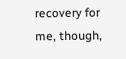recovery for me, though,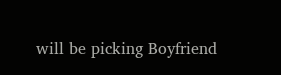will be picking Boyfriend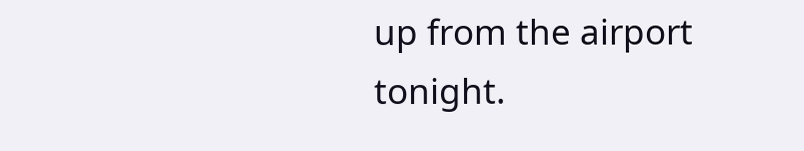up from the airport tonight.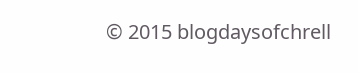© 2015 blogdaysofchrell